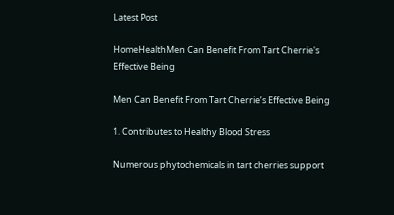Latest Post

HomeHealthMen Can Benefit From Tart Cherrie's Effective Being

Men Can Benefit From Tart Cherrie’s Effective Being

1. Contributes to Healthy Blood Stress

Numerous phytochemicals in tart cherries support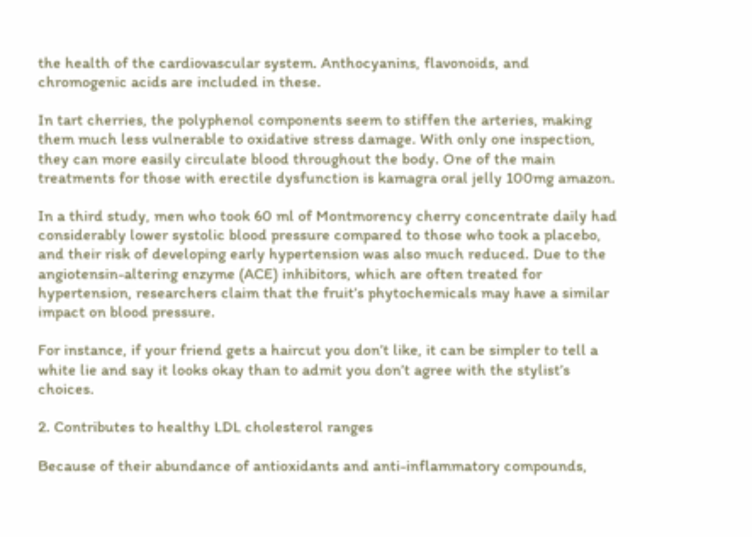the health of the cardiovascular system. Anthocyanins, flavonoids, and chromogenic acids are included in these.

In tart cherries, the polyphenol components seem to stiffen the arteries, making them much less vulnerable to oxidative stress damage. With only one inspection, they can more easily circulate blood throughout the body. One of the main treatments for those with erectile dysfunction is kamagra oral jelly 100mg amazon.

In a third study, men who took 60 ml of Montmorency cherry concentrate daily had considerably lower systolic blood pressure compared to those who took a placebo, and their risk of developing early hypertension was also much reduced. Due to the angiotensin-altering enzyme (ACE) inhibitors, which are often treated for hypertension, researchers claim that the fruit’s phytochemicals may have a similar impact on blood pressure.

For instance, if your friend gets a haircut you don’t like, it can be simpler to tell a white lie and say it looks okay than to admit you don’t agree with the stylist’s choices.

2. Contributes to healthy LDL cholesterol ranges

Because of their abundance of antioxidants and anti-inflammatory compounds,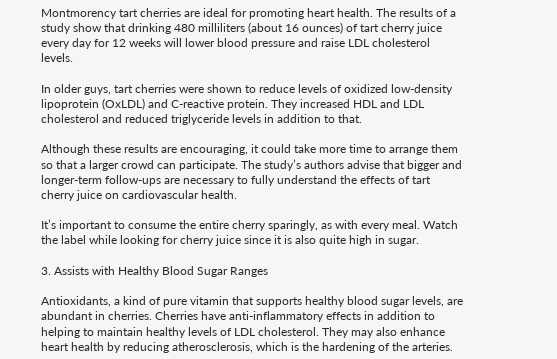Montmorency tart cherries are ideal for promoting heart health. The results of a study show that drinking 480 milliliters (about 16 ounces) of tart cherry juice every day for 12 weeks will lower blood pressure and raise LDL cholesterol levels.

In older guys, tart cherries were shown to reduce levels of oxidized low-density lipoprotein (OxLDL) and C-reactive protein. They increased HDL and LDL cholesterol and reduced triglyceride levels in addition to that.

Although these results are encouraging, it could take more time to arrange them so that a larger crowd can participate. The study’s authors advise that bigger and longer-term follow-ups are necessary to fully understand the effects of tart cherry juice on cardiovascular health.

It’s important to consume the entire cherry sparingly, as with every meal. Watch the label while looking for cherry juice since it is also quite high in sugar.

3. Assists with Healthy Blood Sugar Ranges

Antioxidants, a kind of pure vitamin that supports healthy blood sugar levels, are abundant in cherries. Cherries have anti-inflammatory effects in addition to helping to maintain healthy levels of LDL cholesterol. They may also enhance heart health by reducing atherosclerosis, which is the hardening of the arteries.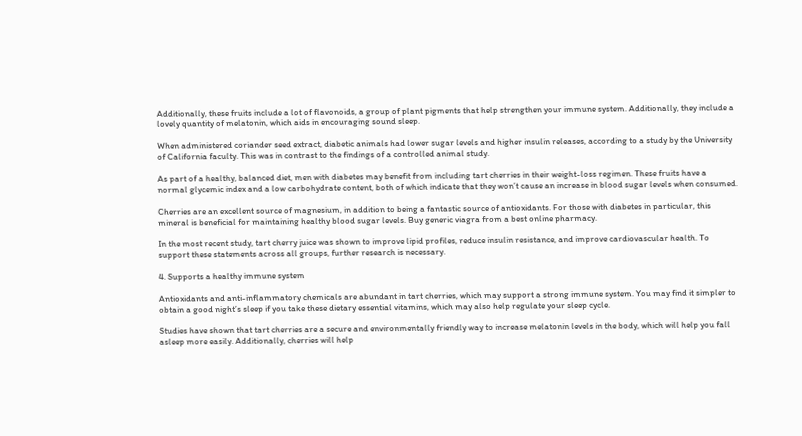Additionally, these fruits include a lot of flavonoids, a group of plant pigments that help strengthen your immune system. Additionally, they include a lovely quantity of melatonin, which aids in encouraging sound sleep.

When administered coriander seed extract, diabetic animals had lower sugar levels and higher insulin releases, according to a study by the University of California faculty. This was in contrast to the findings of a controlled animal study.

As part of a healthy, balanced diet, men with diabetes may benefit from including tart cherries in their weight-loss regimen. These fruits have a normal glycemic index and a low carbohydrate content, both of which indicate that they won’t cause an increase in blood sugar levels when consumed.

Cherries are an excellent source of magnesium, in addition to being a fantastic source of antioxidants. For those with diabetes in particular, this mineral is beneficial for maintaining healthy blood sugar levels. Buy generic viagra from a best online pharmacy.

In the most recent study, tart cherry juice was shown to improve lipid profiles, reduce insulin resistance, and improve cardiovascular health. To support these statements across all groups, further research is necessary.

4. Supports a healthy immune system

Antioxidants and anti-inflammatory chemicals are abundant in tart cherries, which may support a strong immune system. You may find it simpler to obtain a good night’s sleep if you take these dietary essential vitamins, which may also help regulate your sleep cycle.

Studies have shown that tart cherries are a secure and environmentally friendly way to increase melatonin levels in the body, which will help you fall asleep more easily. Additionally, cherries will help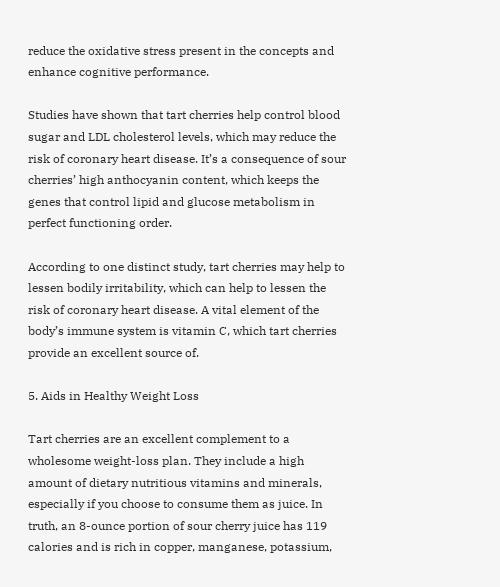reduce the oxidative stress present in the concepts and enhance cognitive performance.

Studies have shown that tart cherries help control blood sugar and LDL cholesterol levels, which may reduce the risk of coronary heart disease. It’s a consequence of sour cherries’ high anthocyanin content, which keeps the genes that control lipid and glucose metabolism in perfect functioning order.

According to one distinct study, tart cherries may help to lessen bodily irritability, which can help to lessen the risk of coronary heart disease. A vital element of the body’s immune system is vitamin C, which tart cherries provide an excellent source of.

5. Aids in Healthy Weight Loss

Tart cherries are an excellent complement to a wholesome weight-loss plan. They include a high amount of dietary nutritious vitamins and minerals, especially if you choose to consume them as juice. In truth, an 8-ounce portion of sour cherry juice has 119 calories and is rich in copper, manganese, potassium,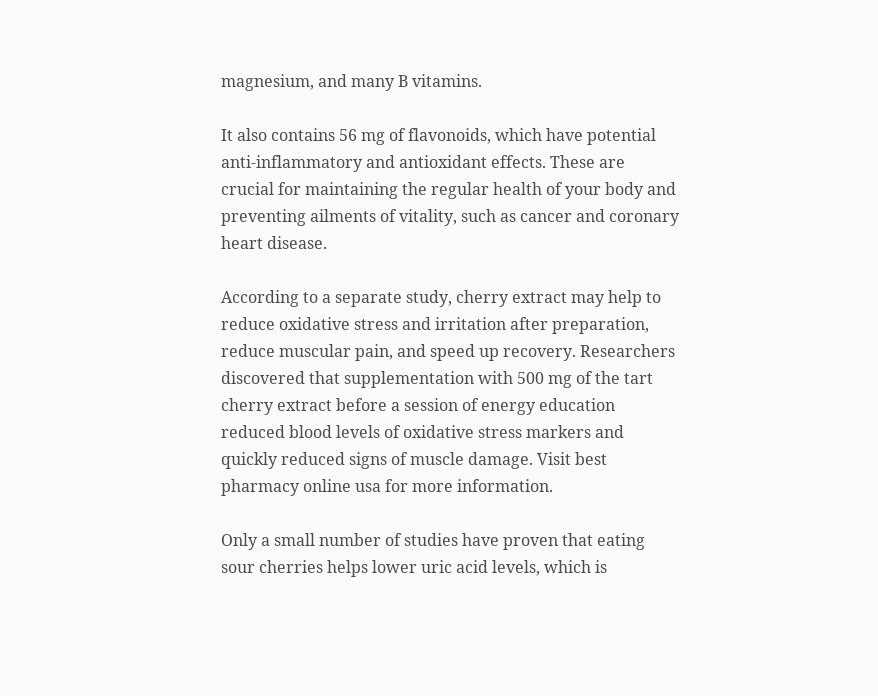magnesium, and many B vitamins.

It also contains 56 mg of flavonoids, which have potential anti-inflammatory and antioxidant effects. These are crucial for maintaining the regular health of your body and preventing ailments of vitality, such as cancer and coronary heart disease.

According to a separate study, cherry extract may help to reduce oxidative stress and irritation after preparation, reduce muscular pain, and speed up recovery. Researchers discovered that supplementation with 500 mg of the tart cherry extract before a session of energy education reduced blood levels of oxidative stress markers and quickly reduced signs of muscle damage. Visit best pharmacy online usa for more information.

Only a small number of studies have proven that eating sour cherries helps lower uric acid levels, which is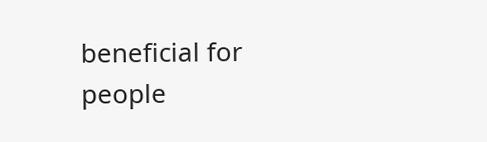beneficial for people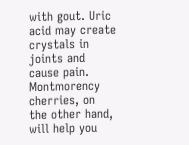with gout. Uric acid may create crystals in joints and cause pain. Montmorency cherries, on the other hand, will help you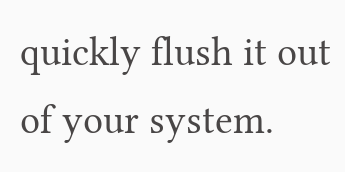quickly flush it out of your system.